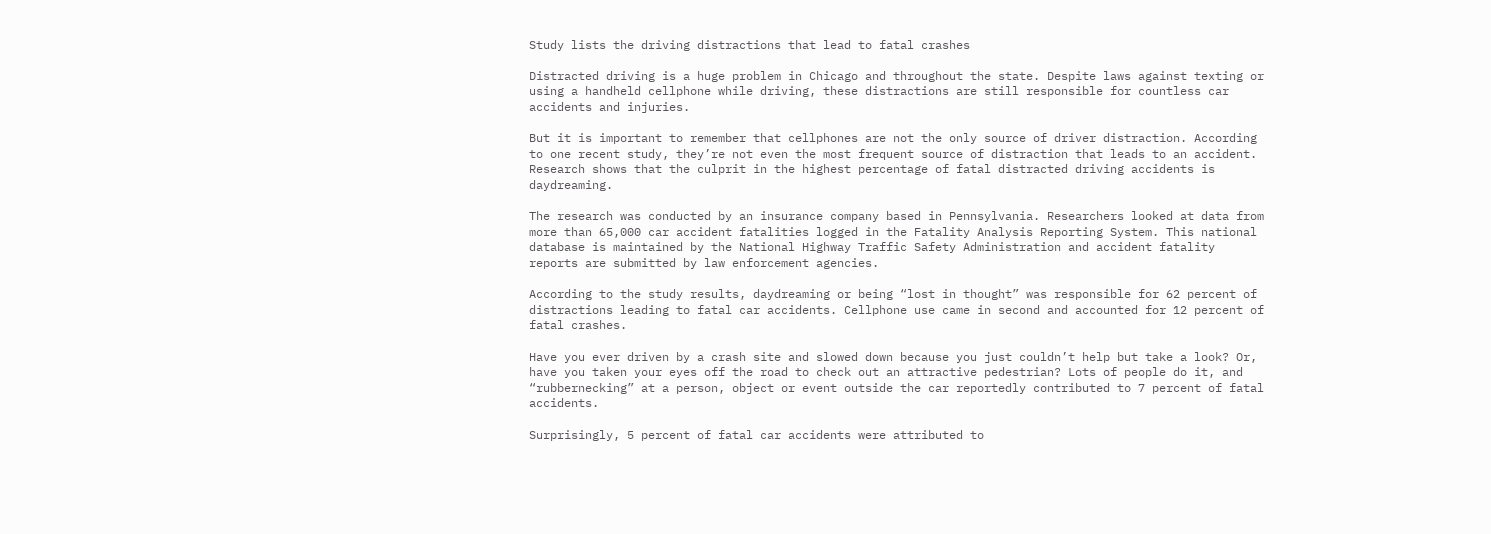Study lists the driving distractions that lead to fatal crashes

Distracted driving is a huge problem in Chicago and throughout the state. Despite laws against texting or using a handheld cellphone while driving, these distractions are still responsible for countless car accidents and injuries.

But it is important to remember that cellphones are not the only source of driver distraction. According to one recent study, they’re not even the most frequent source of distraction that leads to an accident. Research shows that the culprit in the highest percentage of fatal distracted driving accidents is daydreaming.

The research was conducted by an insurance company based in Pennsylvania. Researchers looked at data from more than 65,000 car accident fatalities logged in the Fatality Analysis Reporting System. This national database is maintained by the National Highway Traffic Safety Administration and accident fatality reports are submitted by law enforcement agencies.

According to the study results, daydreaming or being “lost in thought” was responsible for 62 percent of distractions leading to fatal car accidents. Cellphone use came in second and accounted for 12 percent of fatal crashes.

Have you ever driven by a crash site and slowed down because you just couldn’t help but take a look? Or, have you taken your eyes off the road to check out an attractive pedestrian? Lots of people do it, and “rubbernecking” at a person, object or event outside the car reportedly contributed to 7 percent of fatal accidents.

Surprisingly, 5 percent of fatal car accidents were attributed to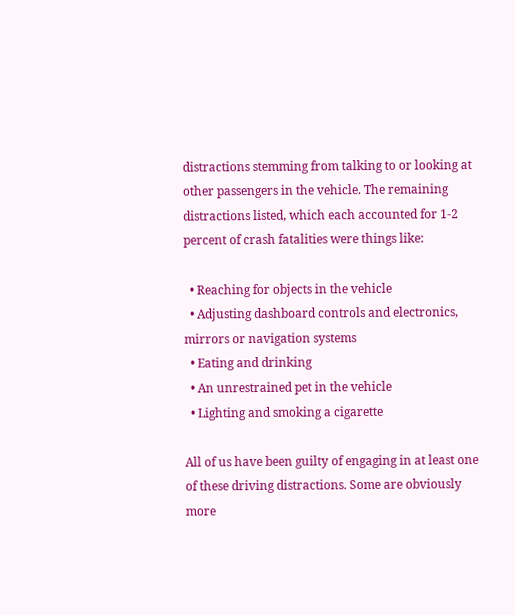distractions stemming from talking to or looking at other passengers in the vehicle. The remaining distractions listed, which each accounted for 1-2 percent of crash fatalities were things like:

  • Reaching for objects in the vehicle
  • Adjusting dashboard controls and electronics, mirrors or navigation systems
  • Eating and drinking
  • An unrestrained pet in the vehicle
  • Lighting and smoking a cigarette

All of us have been guilty of engaging in at least one of these driving distractions. Some are obviously more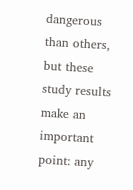dangerous than others, but these study results make an important point: any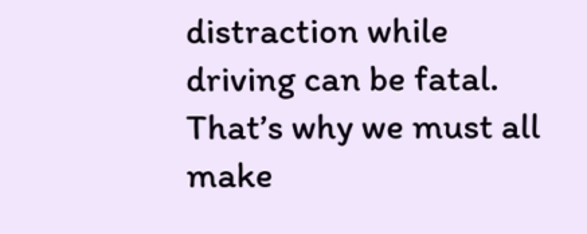distraction while driving can be fatal. That’s why we must all make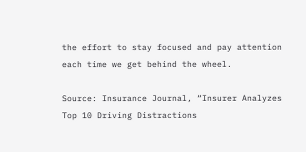the effort to stay focused and pay attention each time we get behind the wheel.

Source: Insurance Journal, “Insurer Analyzes Top 10 Driving Distractions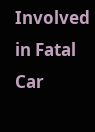Involved in Fatal Car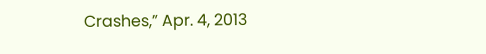Crashes,” Apr. 4, 2013